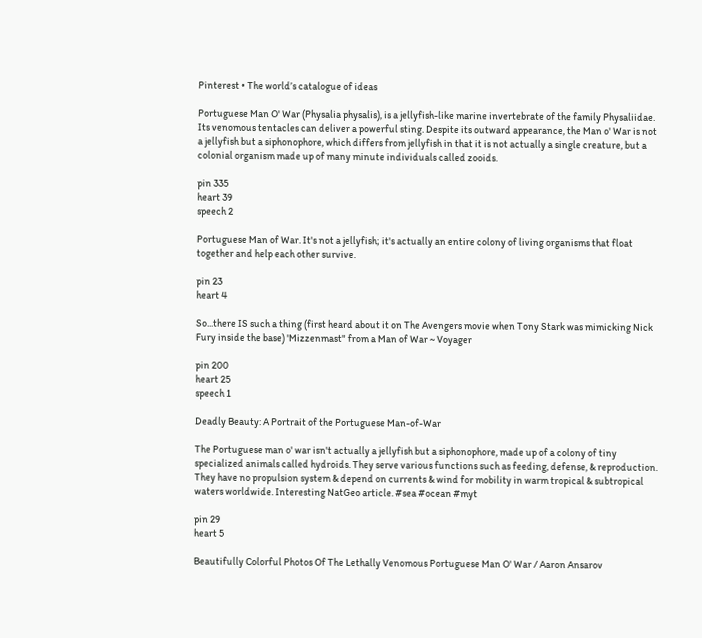Pinterest • The world’s catalogue of ideas

Portuguese Man O' War (Physalia physalis), is a jellyfish-like marine invertebrate of the family Physaliidae. Its venomous tentacles can deliver a powerful sting. Despite its outward appearance, the Man o' War is not a jellyfish but a siphonophore, which differs from jellyfish in that it is not actually a single creature, but a colonial organism made up of many minute individuals called zooids.

pin 335
heart 39
speech 2

Portuguese Man of War. It's not a jellyfish; it's actually an entire colony of living organisms that float together and help each other survive.

pin 23
heart 4

So...there IS such a thing (first heard about it on The Avengers movie when Tony Stark was mimicking Nick Fury inside the base) 'Mizzenmast" from a Man of War ~ Voyager

pin 200
heart 25
speech 1

Deadly Beauty: A Portrait of the Portuguese Man-of-War

The Portuguese man o' war isn't actually a jellyfish but a siphonophore, made up of a colony of tiny specialized animals called hydroids. They serve various functions such as feeding, defense, & reproduction. They have no propulsion system & depend on currents & wind for mobility in warm tropical & subtropical waters worldwide. Interesting NatGeo article. #sea #ocean #myt

pin 29
heart 5

Beautifully Colorful Photos Of The Lethally Venomous Portuguese Man O' War / Aaron Ansarov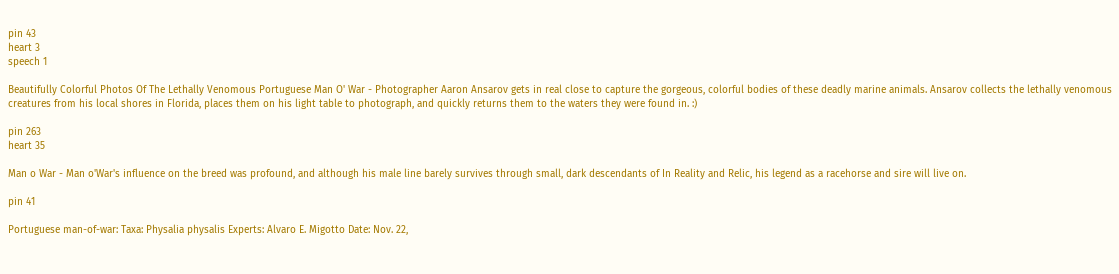pin 43
heart 3
speech 1

Beautifully Colorful Photos Of The Lethally Venomous Portuguese Man O' War - Photographer Aaron Ansarov gets in real close to capture the gorgeous, colorful bodies of these deadly marine animals. Ansarov collects the lethally venomous creatures from his local shores in Florida, places them on his light table to photograph, and quickly returns them to the waters they were found in. :)

pin 263
heart 35

Man o War - Man o'War's influence on the breed was profound, and although his male line barely survives through small, dark descendants of In Reality and Relic, his legend as a racehorse and sire will live on.

pin 41

Portuguese man-of-war: Taxa: Physalia physalis Experts: Alvaro E. Migotto Date: Nov. 22,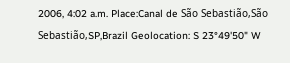2006, 4:02 a.m. Place:Canal de São Sebastião,São Sebastião,SP,Brazil Geolocation: S 23°49'50" W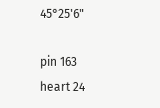45°25'6"

pin 163
heart 24